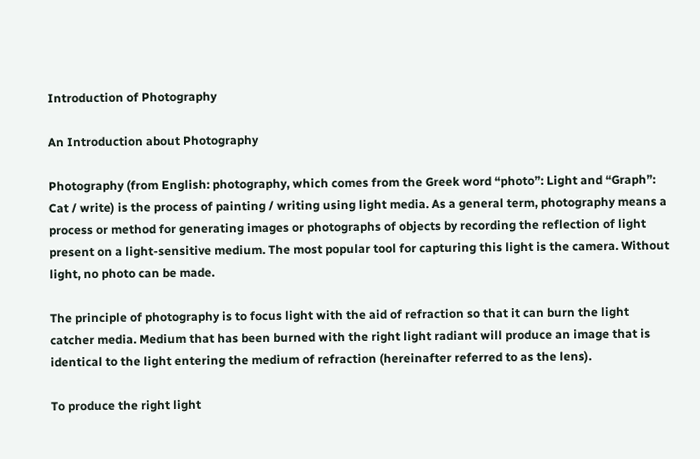Introduction of Photography

An Introduction about Photography

Photography (from English: photography, which comes from the Greek word “photo”: Light and “Graph”: Cat / write) is the process of painting / writing using light media. As a general term, photography means a process or method for generating images or photographs of objects by recording the reflection of light present on a light-sensitive medium. The most popular tool for capturing this light is the camera. Without light, no photo can be made.

The principle of photography is to focus light with the aid of refraction so that it can burn the light catcher media. Medium that has been burned with the right light radiant will produce an image that is identical to the light entering the medium of refraction (hereinafter referred to as the lens).

To produce the right light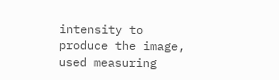intensity to produce the image, used measuring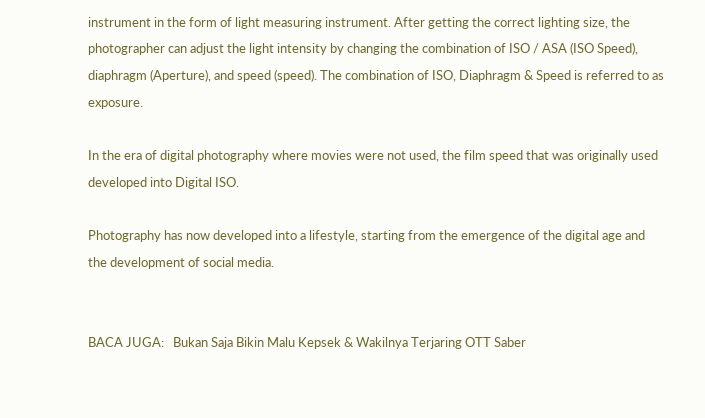instrument in the form of light measuring instrument. After getting the correct lighting size, the photographer can adjust the light intensity by changing the combination of ISO / ASA (ISO Speed), diaphragm (Aperture), and speed (speed). The combination of ISO, Diaphragm & Speed is referred to as exposure.

In the era of digital photography where movies were not used, the film speed that was originally used developed into Digital ISO.

Photography has now developed into a lifestyle, starting from the emergence of the digital age and the development of social media.


BACA JUGA:   Bukan Saja Bikin Malu Kepsek & Wakilnya Terjaring OTT Saber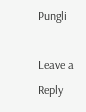Pungli

Leave a Reply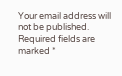Your email address will not be published. Required fields are marked *